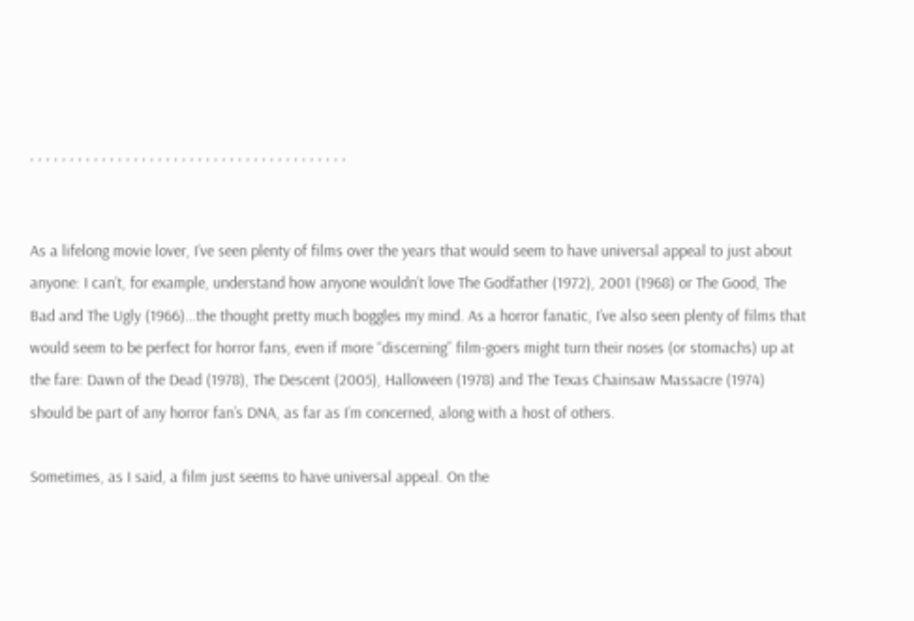, , , , , , , , , , , , , , , , , , , , , , , , , , , , , , , , , , , , , , , ,


As a lifelong movie lover, I’ve seen plenty of films over the years that would seem to have universal appeal to just about anyone: I can’t, for example, understand how anyone wouldn’t love The Godfather (1972), 2001 (1968) or The Good, The Bad and The Ugly (1966)…the thought pretty much boggles my mind. As a horror fanatic, I’ve also seen plenty of films that would seem to be perfect for horror fans, even if more “discerning” film-goers might turn their noses (or stomachs) up at the fare: Dawn of the Dead (1978), The Descent (2005), Halloween (1978) and The Texas Chainsaw Massacre (1974) should be part of any horror fan’s DNA, as far as I’m concerned, along with a host of others.

Sometimes, as I said, a film just seems to have universal appeal. On the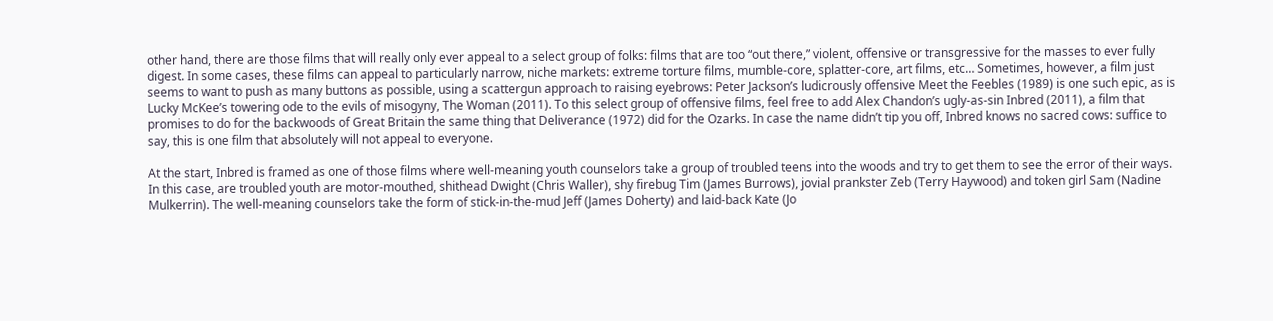other hand, there are those films that will really only ever appeal to a select group of folks: films that are too “out there,” violent, offensive or transgressive for the masses to ever fully digest. In some cases, these films can appeal to particularly narrow, niche markets: extreme torture films, mumble-core, splatter-core, art films, etc… Sometimes, however, a film just seems to want to push as many buttons as possible, using a scattergun approach to raising eyebrows: Peter Jackson’s ludicrously offensive Meet the Feebles (1989) is one such epic, as is Lucky McKee’s towering ode to the evils of misogyny, The Woman (2011). To this select group of offensive films, feel free to add Alex Chandon’s ugly-as-sin Inbred (2011), a film that promises to do for the backwoods of Great Britain the same thing that Deliverance (1972) did for the Ozarks. In case the name didn’t tip you off, Inbred knows no sacred cows: suffice to say, this is one film that absolutely will not appeal to everyone.

At the start, Inbred is framed as one of those films where well-meaning youth counselors take a group of troubled teens into the woods and try to get them to see the error of their ways. In this case, are troubled youth are motor-mouthed, shithead Dwight (Chris Waller), shy firebug Tim (James Burrows), jovial prankster Zeb (Terry Haywood) and token girl Sam (Nadine Mulkerrin). The well-meaning counselors take the form of stick-in-the-mud Jeff (James Doherty) and laid-back Kate (Jo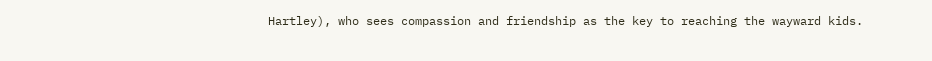Hartley), who sees compassion and friendship as the key to reaching the wayward kids.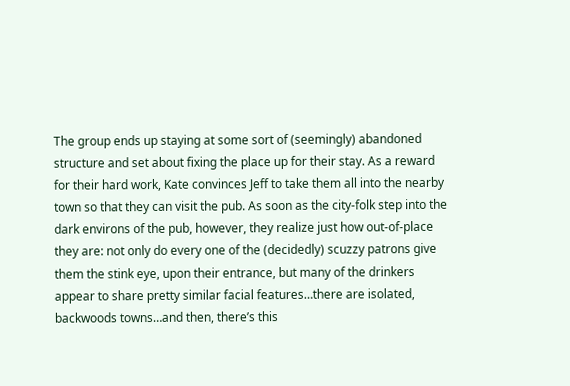The group ends up staying at some sort of (seemingly) abandoned structure and set about fixing the place up for their stay. As a reward for their hard work, Kate convinces Jeff to take them all into the nearby town so that they can visit the pub. As soon as the city-folk step into the dark environs of the pub, however, they realize just how out-of-place they are: not only do every one of the (decidedly) scuzzy patrons give them the stink eye, upon their entrance, but many of the drinkers appear to share pretty similar facial features…there are isolated, backwoods towns…and then, there’s this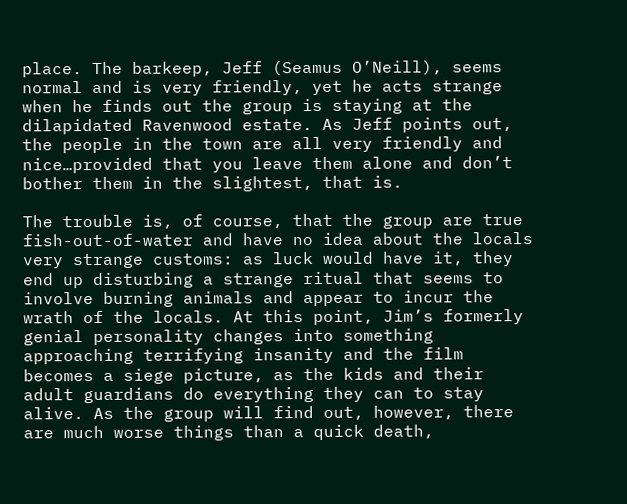place. The barkeep, Jeff (Seamus O’Neill), seems normal and is very friendly, yet he acts strange when he finds out the group is staying at the dilapidated Ravenwood estate. As Jeff points out, the people in the town are all very friendly and nice…provided that you leave them alone and don’t bother them in the slightest, that is.

The trouble is, of course, that the group are true fish-out-of-water and have no idea about the locals very strange customs: as luck would have it, they end up disturbing a strange ritual that seems to involve burning animals and appear to incur the wrath of the locals. At this point, Jim’s formerly genial personality changes into something approaching terrifying insanity and the film becomes a siege picture, as the kids and their adult guardians do everything they can to stay alive. As the group will find out, however, there are much worse things than a quick death,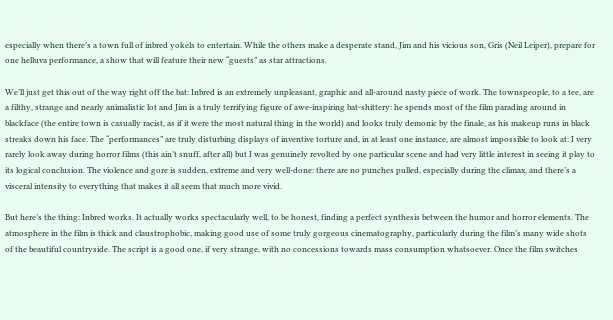especially when there’s a town full of inbred yokels to entertain. While the others make a desperate stand, Jim and his vicious son, Gris (Neil Leiper), prepare for one helluva performance, a show that will feature their new “guests” as star attractions.

We’ll just get this out of the way right off the bat: Inbred is an extremely unpleasant, graphic and all-around nasty piece of work. The townspeople, to a tee, are a filthy, strange and nearly animalistic lot and Jim is a truly terrifying figure of awe-inspiring bat-shittery: he spends most of the film parading around in blackface (the entire town is casually racist, as if it were the most natural thing in the world) and looks truly demonic by the finale, as his makeup runs in black streaks down his face. The “performances” are truly disturbing displays of inventive torture and, in at least one instance, are almost impossible to look at: I very rarely look away during horror films (this ain’t snuff, after all) but I was genuinely revolted by one particular scene and had very little interest in seeing it play to its logical conclusion. The violence and gore is sudden, extreme and very well-done: there are no punches pulled, especially during the climax, and there’s a visceral intensity to everything that makes it all seem that much more vivid.

But here’s the thing: Inbred works. It actually works spectacularly well, to be honest, finding a perfect synthesis between the humor and horror elements. The atmosphere in the film is thick and claustrophobic, making good use of some truly gorgeous cinematography, particularly during the film’s many wide shots of the beautiful countryside. The script is a good one, if very strange, with no concessions towards mass consumption whatsoever. Once the film switches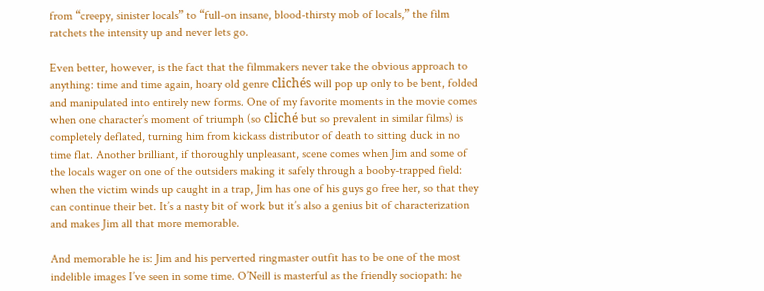from “creepy, sinister locals” to “full-on insane, blood-thirsty mob of locals,” the film ratchets the intensity up and never lets go.

Even better, however, is the fact that the filmmakers never take the obvious approach to anything: time and time again, hoary old genre clichés will pop up only to be bent, folded and manipulated into entirely new forms. One of my favorite moments in the movie comes when one character’s moment of triumph (so cliché but so prevalent in similar films) is completely deflated, turning him from kickass distributor of death to sitting duck in no time flat. Another brilliant, if thoroughly unpleasant, scene comes when Jim and some of the locals wager on one of the outsiders making it safely through a booby-trapped field: when the victim winds up caught in a trap, Jim has one of his guys go free her, so that they can continue their bet. It’s a nasty bit of work but it’s also a genius bit of characterization and makes Jim all that more memorable.

And memorable he is: Jim and his perverted ringmaster outfit has to be one of the most indelible images I’ve seen in some time. O’Neill is masterful as the friendly sociopath: he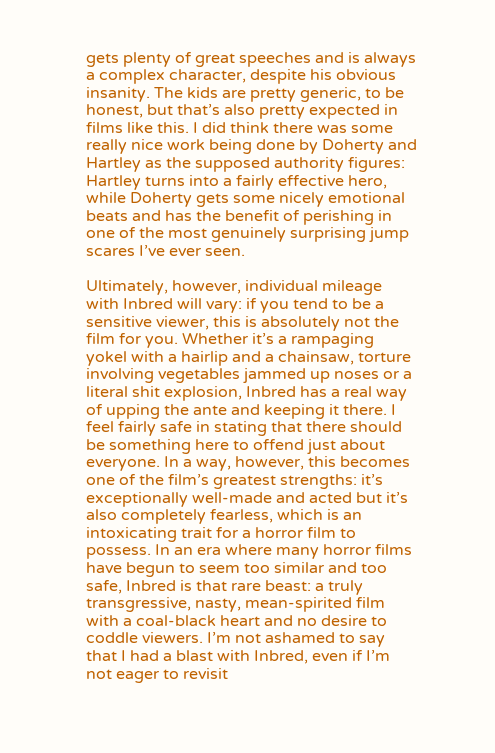gets plenty of great speeches and is always a complex character, despite his obvious insanity. The kids are pretty generic, to be honest, but that’s also pretty expected in films like this. I did think there was some really nice work being done by Doherty and Hartley as the supposed authority figures: Hartley turns into a fairly effective hero, while Doherty gets some nicely emotional beats and has the benefit of perishing in one of the most genuinely surprising jump scares I’ve ever seen.

Ultimately, however, individual mileage with Inbred will vary: if you tend to be a sensitive viewer, this is absolutely not the film for you. Whether it’s a rampaging yokel with a hairlip and a chainsaw, torture involving vegetables jammed up noses or a literal shit explosion, Inbred has a real way of upping the ante and keeping it there. I feel fairly safe in stating that there should be something here to offend just about everyone. In a way, however, this becomes one of the film’s greatest strengths: it’s exceptionally well-made and acted but it’s also completely fearless, which is an intoxicating trait for a horror film to possess. In an era where many horror films have begun to seem too similar and too safe, Inbred is that rare beast: a truly transgressive, nasty, mean-spirited film with a coal-black heart and no desire to coddle viewers. I’m not ashamed to say that I had a blast with Inbred, even if I’m not eager to revisit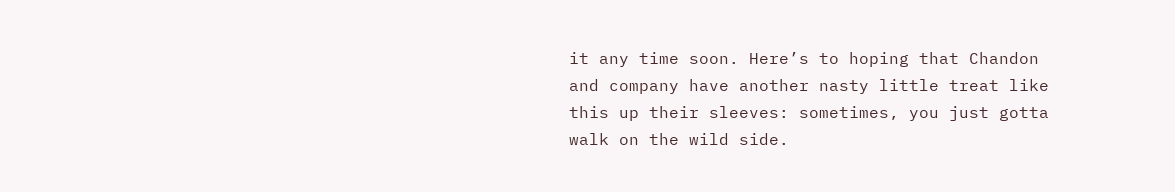it any time soon. Here’s to hoping that Chandon and company have another nasty little treat like this up their sleeves: sometimes, you just gotta walk on the wild side.